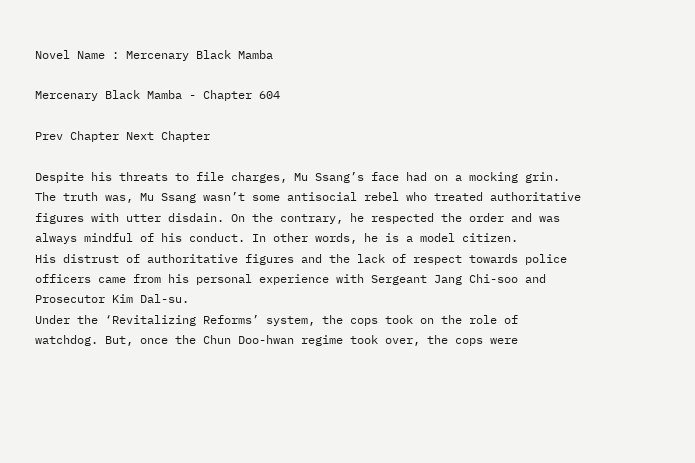Novel Name : Mercenary Black Mamba

Mercenary Black Mamba - Chapter 604

Prev Chapter Next Chapter

Despite his threats to file charges, Mu Ssang’s face had on a mocking grin.
The truth was, Mu Ssang wasn’t some antisocial rebel who treated authoritative figures with utter disdain. On the contrary, he respected the order and was always mindful of his conduct. In other words, he is a model citizen.
His distrust of authoritative figures and the lack of respect towards police officers came from his personal experience with Sergeant Jang Chi-soo and Prosecutor Kim Dal-su.
Under the ‘Revitalizing Reforms’ system, the cops took on the role of watchdog. But, once the Chun Doo-hwan regime took over, the cops were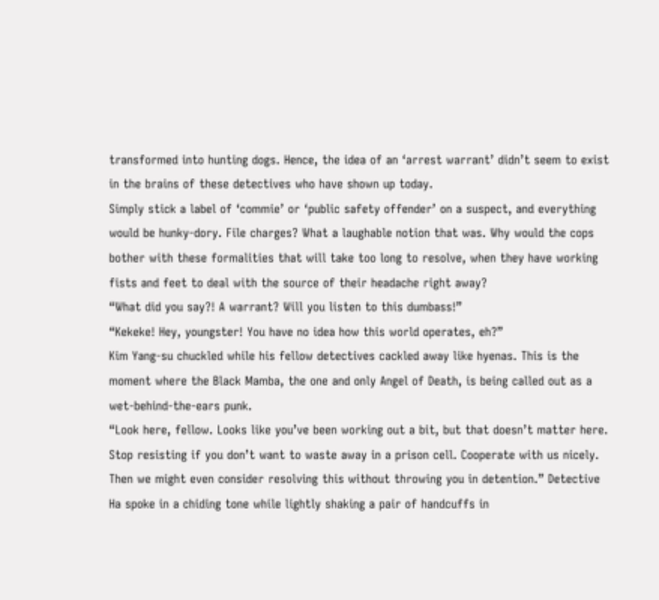transformed into hunting dogs. Hence, the idea of an ‘arrest warrant’ didn’t seem to exist in the brains of these detectives who have shown up today.
Simply stick a label of ‘commie’ or ‘public safety offender’ on a suspect, and everything would be hunky-dory. File charges? What a laughable notion that was. Why would the cops bother with these formalities that will take too long to resolve, when they have working fists and feet to deal with the source of their headache right away?
“What did you say?! A warrant? Will you listen to this dumbass!”
“Kekeke! Hey, youngster! You have no idea how this world operates, eh?”
Kim Yang-su chuckled while his fellow detectives cackled away like hyenas. This is the moment where the Black Mamba, the one and only Angel of Death, is being called out as a wet-behind-the-ears punk.
“Look here, fellow. Looks like you’ve been working out a bit, but that doesn’t matter here. Stop resisting if you don’t want to waste away in a prison cell. Cooperate with us nicely. Then we might even consider resolving this without throwing you in detention.” Detective Ha spoke in a chiding tone while lightly shaking a pair of handcuffs in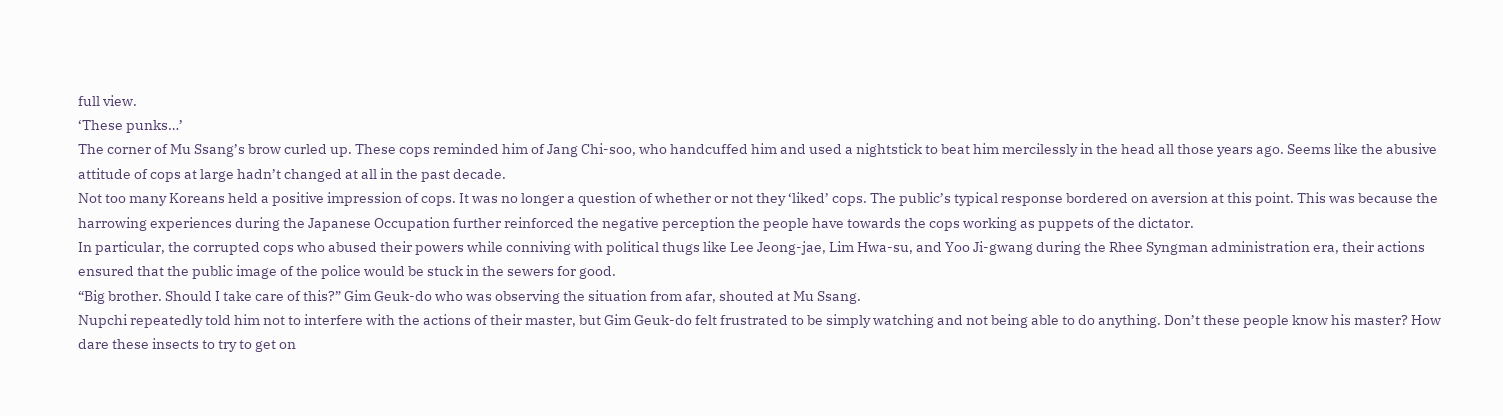full view.
‘These punks…’
The corner of Mu Ssang’s brow curled up. These cops reminded him of Jang Chi-soo, who handcuffed him and used a nightstick to beat him mercilessly in the head all those years ago. Seems like the abusive attitude of cops at large hadn’t changed at all in the past decade.
Not too many Koreans held a positive impression of cops. It was no longer a question of whether or not they ‘liked’ cops. The public’s typical response bordered on aversion at this point. This was because the harrowing experiences during the Japanese Occupation further reinforced the negative perception the people have towards the cops working as puppets of the dictator.
In particular, the corrupted cops who abused their powers while conniving with political thugs like Lee Jeong-jae, Lim Hwa-su, and Yoo Ji-gwang during the Rhee Syngman administration era, their actions ensured that the public image of the police would be stuck in the sewers for good.
“Big brother. Should I take care of this?” Gim Geuk-do who was observing the situation from afar, shouted at Mu Ssang.
Nupchi repeatedly told him not to interfere with the actions of their master, but Gim Geuk-do felt frustrated to be simply watching and not being able to do anything. Don’t these people know his master? How dare these insects to try to get on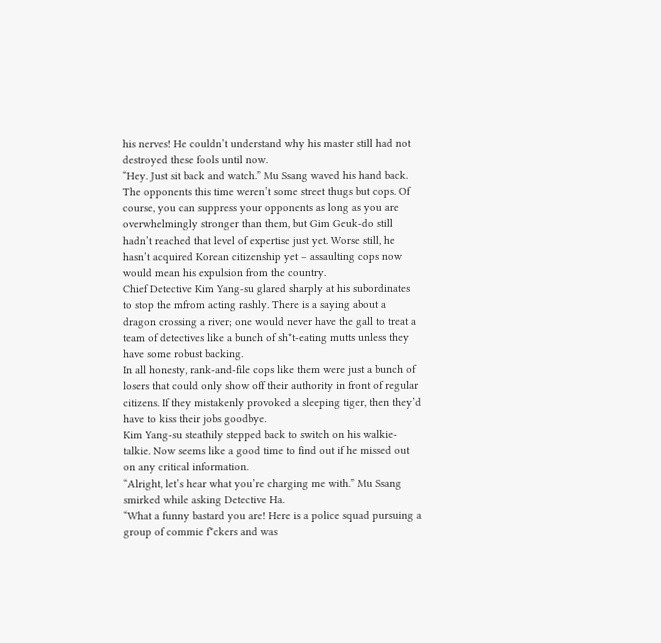his nerves! He couldn’t understand why his master still had not destroyed these fools until now.
“Hey. Just sit back and watch.” Mu Ssang waved his hand back.
The opponents this time weren’t some street thugs but cops. Of course, you can suppress your opponents as long as you are overwhelmingly stronger than them, but Gim Geuk-do still hadn’t reached that level of expertise just yet. Worse still, he hasn’t acquired Korean citizenship yet – assaulting cops now would mean his expulsion from the country.
Chief Detective Kim Yang-su glared sharply at his subordinates to stop the mfrom acting rashly. There is a saying about a dragon crossing a river; one would never have the gall to treat a team of detectives like a bunch of sh*t-eating mutts unless they have some robust backing.
In all honesty, rank-and-file cops like them were just a bunch of losers that could only show off their authority in front of regular citizens. If they mistakenly provoked a sleeping tiger, then they’d have to kiss their jobs goodbye.
Kim Yang-su steathily stepped back to switch on his walkie-talkie. Now seems like a good time to find out if he missed out on any critical information.
“Alright, let’s hear what you’re charging me with.” Mu Ssang smirked while asking Detective Ha.
“What a funny bastard you are! Here is a police squad pursuing a group of commie f*ckers and was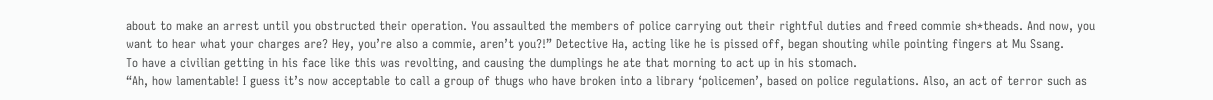about to make an arrest until you obstructed their operation. You assaulted the members of police carrying out their rightful duties and freed commie sh*theads. And now, you want to hear what your charges are? Hey, you’re also a commie, aren’t you?!” Detective Ha, acting like he is pissed off, began shouting while pointing fingers at Mu Ssang.
To have a civilian getting in his face like this was revolting, and causing the dumplings he ate that morning to act up in his stomach.
“Ah, how lamentable! I guess it’s now acceptable to call a group of thugs who have broken into a library ‘policemen’, based on police regulations. Also, an act of terror such as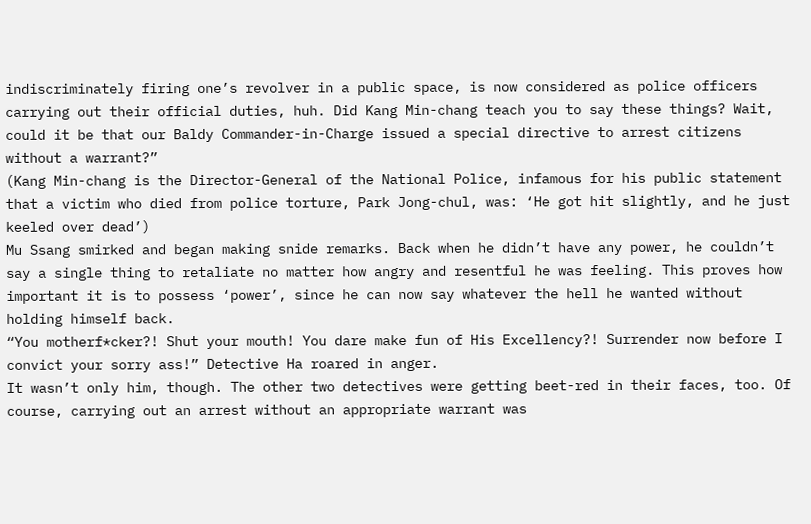indiscriminately firing one’s revolver in a public space, is now considered as police officers carrying out their official duties, huh. Did Kang Min-chang teach you to say these things? Wait, could it be that our Baldy Commander-in-Charge issued a special directive to arrest citizens without a warrant?”
(Kang Min-chang is the Director-General of the National Police, infamous for his public statement that a victim who died from police torture, Park Jong-chul, was: ‘He got hit slightly, and he just keeled over dead’)
Mu Ssang smirked and began making snide remarks. Back when he didn’t have any power, he couldn’t say a single thing to retaliate no matter how angry and resentful he was feeling. This proves how important it is to possess ‘power’, since he can now say whatever the hell he wanted without holding himself back.
“You motherf*cker?! Shut your mouth! You dare make fun of His Excellency?! Surrender now before I convict your sorry ass!” Detective Ha roared in anger.
It wasn’t only him, though. The other two detectives were getting beet-red in their faces, too. Of course, carrying out an arrest without an appropriate warrant was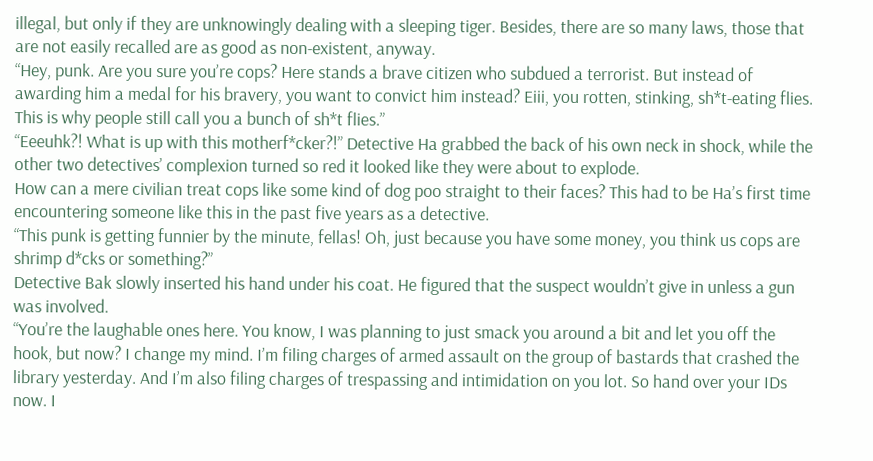illegal, but only if they are unknowingly dealing with a sleeping tiger. Besides, there are so many laws, those that are not easily recalled are as good as non-existent, anyway.
“Hey, punk. Are you sure you’re cops? Here stands a brave citizen who subdued a terrorist. But instead of awarding him a medal for his bravery, you want to convict him instead? Eiii, you rotten, stinking, sh*t-eating flies. This is why people still call you a bunch of sh*t flies.”
“Eeeuhk?! What is up with this motherf*cker?!” Detective Ha grabbed the back of his own neck in shock, while the other two detectives’ complexion turned so red it looked like they were about to explode.
How can a mere civilian treat cops like some kind of dog poo straight to their faces? This had to be Ha’s first time encountering someone like this in the past five years as a detective.
“This punk is getting funnier by the minute, fellas! Oh, just because you have some money, you think us cops are shrimp d*cks or something?”
Detective Bak slowly inserted his hand under his coat. He figured that the suspect wouldn’t give in unless a gun was involved.
“You’re the laughable ones here. You know, I was planning to just smack you around a bit and let you off the hook, but now? I change my mind. I’m filing charges of armed assault on the group of bastards that crashed the library yesterday. And I’m also filing charges of trespassing and intimidation on you lot. So hand over your IDs now. I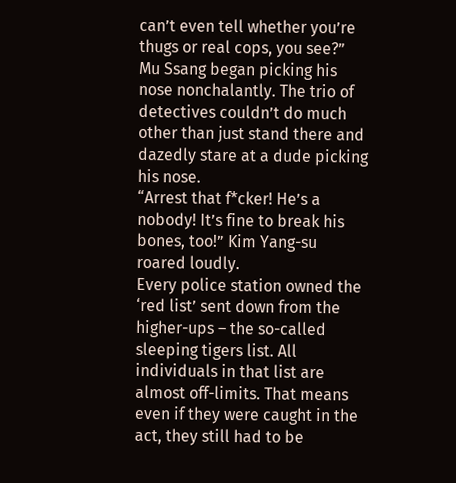can’t even tell whether you’re thugs or real cops, you see?”
Mu Ssang began picking his nose nonchalantly. The trio of detectives couldn’t do much other than just stand there and dazedly stare at a dude picking his nose.
“Arrest that f*cker! He’s a nobody! It’s fine to break his bones, too!” Kim Yang-su roared loudly.
Every police station owned the ‘red list’ sent down from the higher-ups – the so-called sleeping tigers list. All individuals in that list are almost off-limits. That means even if they were caught in the act, they still had to be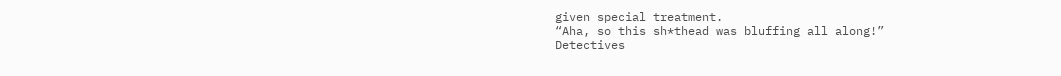given special treatment.
“Aha, so this sh*thead was bluffing all along!”
Detectives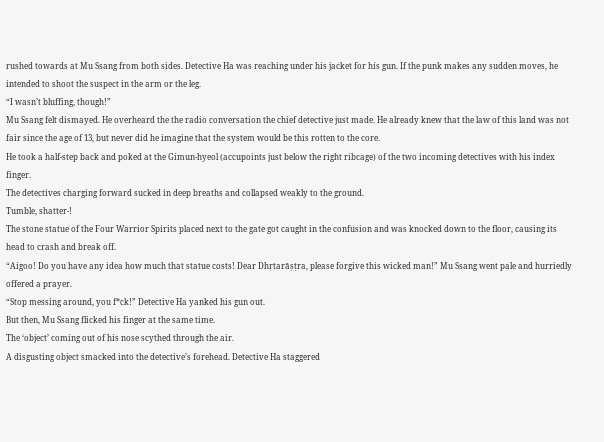rushed towards at Mu Ssang from both sides. Detective Ha was reaching under his jacket for his gun. If the punk makes any sudden moves, he intended to shoot the suspect in the arm or the leg.
“I wasn’t bluffing, though!”
Mu Ssang felt dismayed. He overheard the the radio conversation the chief detective just made. He already knew that the law of this land was not fair since the age of 13, but never did he imagine that the system would be this rotten to the core.
He took a half-step back and poked at the Gimun-hyeol (accupoints just below the right ribcage) of the two incoming detectives with his index finger.
The detectives charging forward sucked in deep breaths and collapsed weakly to the ground.
Tumble, shatter-!
The stone statue of the Four Warrior Spirits placed next to the gate got caught in the confusion and was knocked down to the floor, causing its head to crash and break off.
“Aigoo! Do you have any idea how much that statue costs! Dear Dhṛtarāṣṭra, please forgive this wicked man!” Mu Ssang went pale and hurriedly offered a prayer.
“Stop messing around, you f*ck!” Detective Ha yanked his gun out.
But then, Mu Ssang flicked his finger at the same time.
The ‘object’ coming out of his nose scythed through the air.
A disgusting object smacked into the detective’s forehead. Detective Ha staggered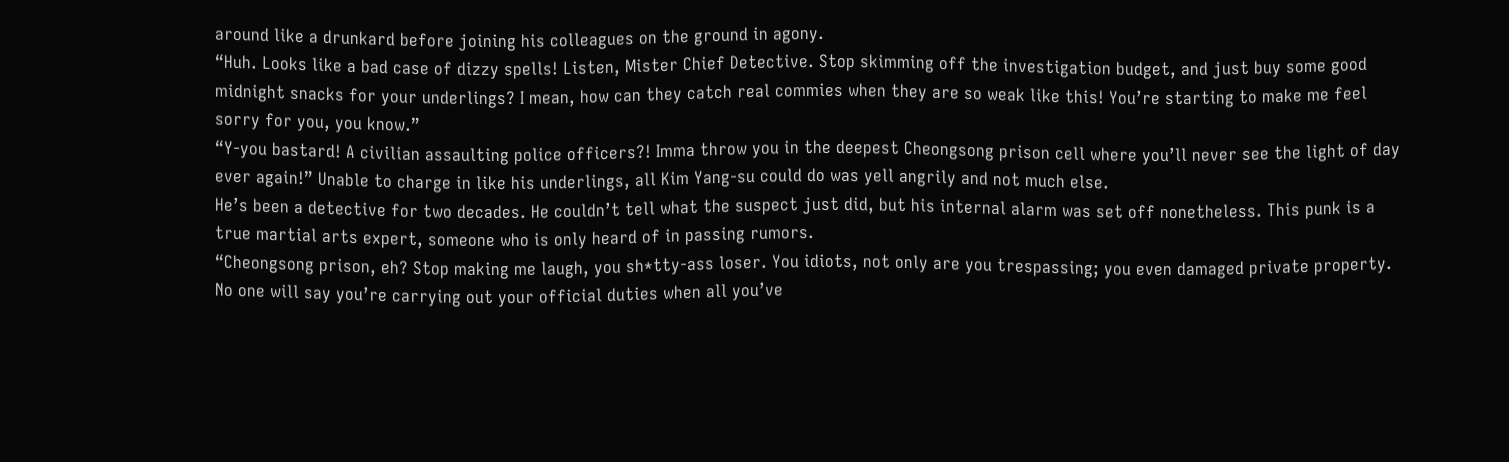around like a drunkard before joining his colleagues on the ground in agony.
“Huh. Looks like a bad case of dizzy spells! Listen, Mister Chief Detective. Stop skimming off the investigation budget, and just buy some good midnight snacks for your underlings? I mean, how can they catch real commies when they are so weak like this! You’re starting to make me feel sorry for you, you know.”
“Y-you bastard! A civilian assaulting police officers?! Imma throw you in the deepest Cheongsong prison cell where you’ll never see the light of day ever again!” Unable to charge in like his underlings, all Kim Yang-su could do was yell angrily and not much else.
He’s been a detective for two decades. He couldn’t tell what the suspect just did, but his internal alarm was set off nonetheless. This punk is a true martial arts expert, someone who is only heard of in passing rumors.
“Cheongsong prison, eh? Stop making me laugh, you sh*tty-ass loser. You idiots, not only are you trespassing; you even damaged private property. No one will say you’re carrying out your official duties when all you’ve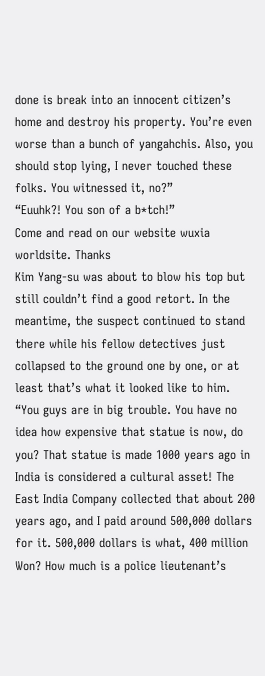done is break into an innocent citizen’s home and destroy his property. You’re even worse than a bunch of yangahchis. Also, you should stop lying, I never touched these folks. You witnessed it, no?”
“Euuhk?! You son of a b*tch!”
Come and read on our website wuxia worldsite. Thanks
Kim Yang-su was about to blow his top but still couldn’t find a good retort. In the meantime, the suspect continued to stand there while his fellow detectives just collapsed to the ground one by one, or at least that’s what it looked like to him.
“You guys are in big trouble. You have no idea how expensive that statue is now, do you? That statue is made 1000 years ago in India is considered a cultural asset! The East India Company collected that about 200 years ago, and I paid around 500,000 dollars for it. 500,000 dollars is what, 400 million Won? How much is a police lieutenant’s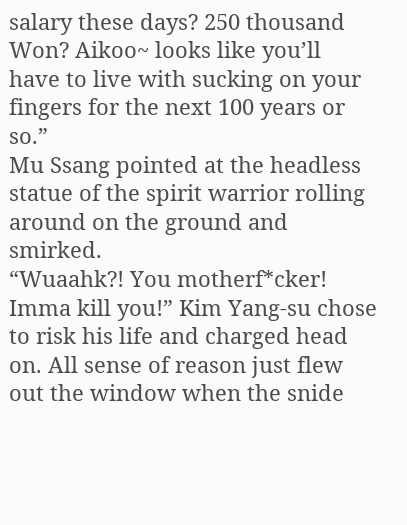salary these days? 250 thousand Won? Aikoo~ looks like you’ll have to live with sucking on your fingers for the next 100 years or so.”
Mu Ssang pointed at the headless statue of the spirit warrior rolling around on the ground and smirked.
“Wuaahk?! You motherf*cker! Imma kill you!” Kim Yang-su chose to risk his life and charged head on. All sense of reason just flew out the window when the snide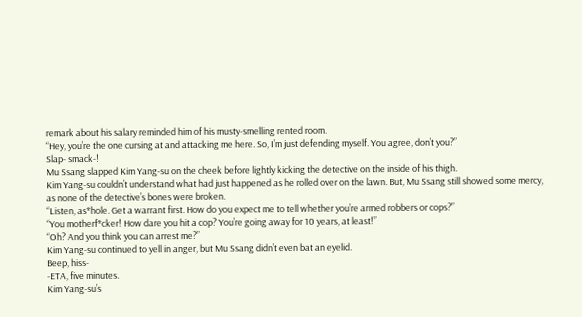remark about his salary reminded him of his musty-smelling rented room.
“Hey, you’re the one cursing at and attacking me here. So, I’m just defending myself. You agree, don’t you?”
Slap- smack-!
Mu Ssang slapped Kim Yang-su on the cheek before lightly kicking the detective on the inside of his thigh.
Kim Yang-su couldn’t understand what had just happened as he rolled over on the lawn. But, Mu Ssang still showed some mercy, as none of the detective’s bones were broken.
“Listen, as*hole. Get a warrant first. How do you expect me to tell whether you’re armed robbers or cops?”
“You motherf*cker! How dare you hit a cop? You’re going away for 10 years, at least!”
“Oh? And you think you can arrest me?”
Kim Yang-su continued to yell in anger, but Mu Ssang didn’t even bat an eyelid.
Beep, hiss-
-ETA, five minutes.
Kim Yang-su’s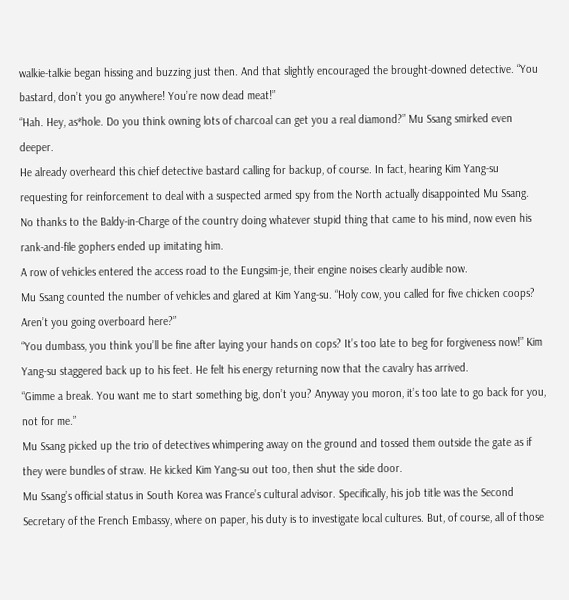walkie-talkie began hissing and buzzing just then. And that slightly encouraged the brought-downed detective. “You bastard, don’t you go anywhere! You’re now dead meat!”
“Hah. Hey, as*hole. Do you think owning lots of charcoal can get you a real diamond?” Mu Ssang smirked even deeper.
He already overheard this chief detective bastard calling for backup, of course. In fact, hearing Kim Yang-su requesting for reinforcement to deal with a suspected armed spy from the North actually disappointed Mu Ssang.
No thanks to the Baldy-in-Charge of the country doing whatever stupid thing that came to his mind, now even his rank-and-file gophers ended up imitating him.
A row of vehicles entered the access road to the Eungsim-je, their engine noises clearly audible now.
Mu Ssang counted the number of vehicles and glared at Kim Yang-su. “Holy cow, you called for five chicken coops? Aren’t you going overboard here?”
“You dumbass, you think you’ll be fine after laying your hands on cops? It’s too late to beg for forgiveness now!” Kim Yang-su staggered back up to his feet. He felt his energy returning now that the cavalry has arrived.
“Gimme a break. You want me to start something big, don’t you? Anyway you moron, it’s too late to go back for you, not for me.”
Mu Ssang picked up the trio of detectives whimpering away on the ground and tossed them outside the gate as if they were bundles of straw. He kicked Kim Yang-su out too, then shut the side door.
Mu Ssang’s official status in South Korea was France’s cultural advisor. Specifically, his job title was the Second Secretary of the French Embassy, where on paper, his duty is to investigate local cultures. But, of course, all of those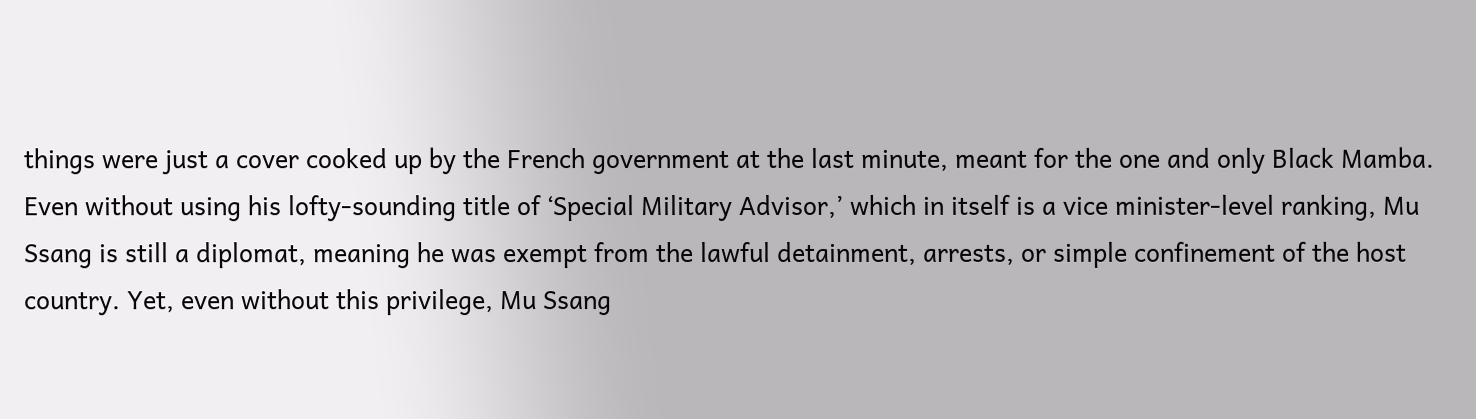things were just a cover cooked up by the French government at the last minute, meant for the one and only Black Mamba.
Even without using his lofty-sounding title of ‘Special Military Advisor,’ which in itself is a vice minister-level ranking, Mu Ssang is still a diplomat, meaning he was exempt from the lawful detainment, arrests, or simple confinement of the host country. Yet, even without this privilege, Mu Ssang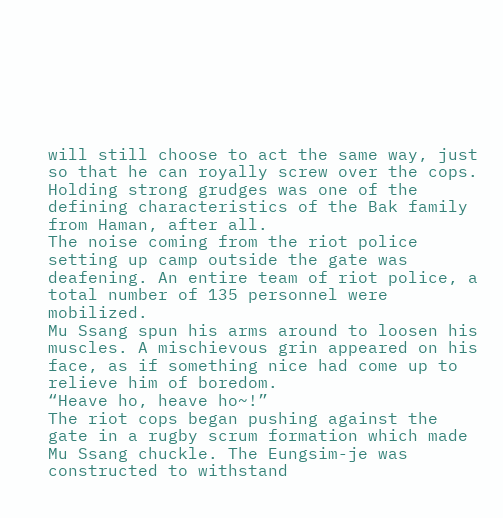will still choose to act the same way, just so that he can royally screw over the cops.
Holding strong grudges was one of the defining characteristics of the Bak family from Haman, after all.
The noise coming from the riot police setting up camp outside the gate was deafening. An entire team of riot police, a total number of 135 personnel were mobilized.
Mu Ssang spun his arms around to loosen his muscles. A mischievous grin appeared on his face, as if something nice had come up to relieve him of boredom.
“Heave ho, heave ho~!”
The riot cops began pushing against the gate in a rugby scrum formation which made Mu Ssang chuckle. The Eungsim-je was constructed to withstand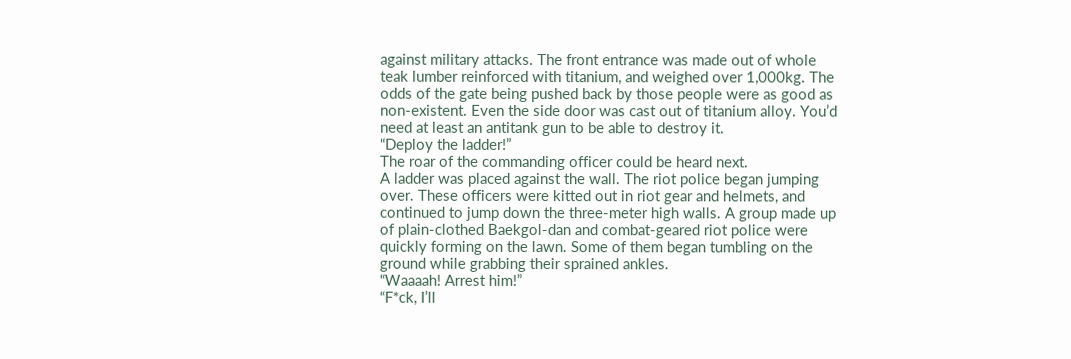against military attacks. The front entrance was made out of whole teak lumber reinforced with titanium, and weighed over 1,000kg. The odds of the gate being pushed back by those people were as good as non-existent. Even the side door was cast out of titanium alloy. You’d need at least an antitank gun to be able to destroy it.
“Deploy the ladder!”
The roar of the commanding officer could be heard next.
A ladder was placed against the wall. The riot police began jumping over. These officers were kitted out in riot gear and helmets, and continued to jump down the three-meter high walls. A group made up of plain-clothed Baekgol-dan and combat-geared riot police were quickly forming on the lawn. Some of them began tumbling on the ground while grabbing their sprained ankles.
“Waaaah! Arrest him!”
“F*ck, I’ll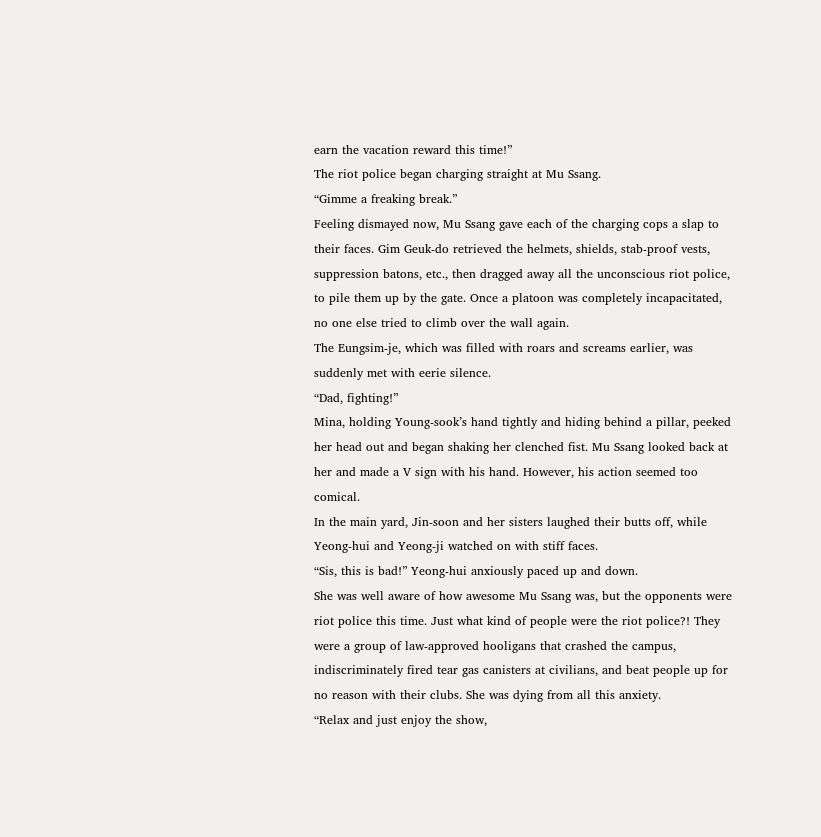earn the vacation reward this time!”
The riot police began charging straight at Mu Ssang.
“Gimme a freaking break.”
Feeling dismayed now, Mu Ssang gave each of the charging cops a slap to their faces. Gim Geuk-do retrieved the helmets, shields, stab-proof vests, suppression batons, etc., then dragged away all the unconscious riot police, to pile them up by the gate. Once a platoon was completely incapacitated, no one else tried to climb over the wall again.
The Eungsim-je, which was filled with roars and screams earlier, was suddenly met with eerie silence.
“Dad, fighting!”
Mina, holding Young-sook’s hand tightly and hiding behind a pillar, peeked her head out and began shaking her clenched fist. Mu Ssang looked back at her and made a V sign with his hand. However, his action seemed too comical.
In the main yard, Jin-soon and her sisters laughed their butts off, while Yeong-hui and Yeong-ji watched on with stiff faces.
“Sis, this is bad!” Yeong-hui anxiously paced up and down.
She was well aware of how awesome Mu Ssang was, but the opponents were riot police this time. Just what kind of people were the riot police?! They were a group of law-approved hooligans that crashed the campus, indiscriminately fired tear gas canisters at civilians, and beat people up for no reason with their clubs. She was dying from all this anxiety.
“Relax and just enjoy the show,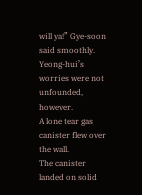will ya!” Gye-soon said smoothly.
Yeong-hui’s worries were not unfounded, however.
A lone tear gas canister flew over the wall.
The canister landed on solid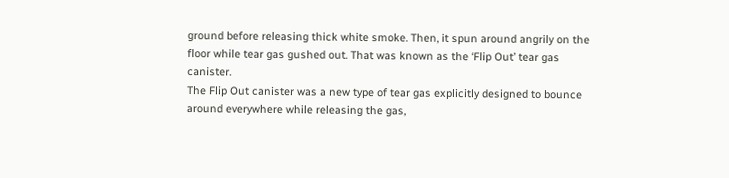ground before releasing thick white smoke. Then, it spun around angrily on the floor while tear gas gushed out. That was known as the ‘Flip Out’ tear gas canister.
The Flip Out canister was a new type of tear gas explicitly designed to bounce around everywhere while releasing the gas,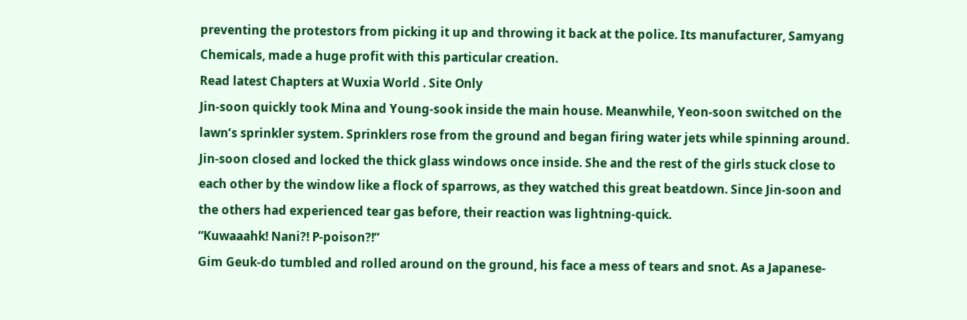preventing the protestors from picking it up and throwing it back at the police. Its manufacturer, Samyang Chemicals, made a huge profit with this particular creation.
Read latest Chapters at Wuxia World . Site Only
Jin-soon quickly took Mina and Young-sook inside the main house. Meanwhile, Yeon-soon switched on the lawn’s sprinkler system. Sprinklers rose from the ground and began firing water jets while spinning around.
Jin-soon closed and locked the thick glass windows once inside. She and the rest of the girls stuck close to each other by the window like a flock of sparrows, as they watched this great beatdown. Since Jin-soon and the others had experienced tear gas before, their reaction was lightning-quick.
“Kuwaaahk! Nani?! P-poison?!”
Gim Geuk-do tumbled and rolled around on the ground, his face a mess of tears and snot. As a Japanese-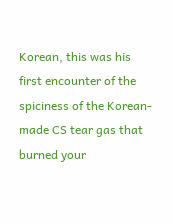Korean, this was his first encounter of the spiciness of the Korean-made CS tear gas that burned your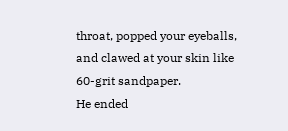throat, popped your eyeballs, and clawed at your skin like 60-grit sandpaper.
He ended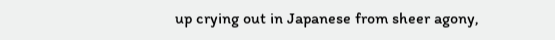up crying out in Japanese from sheer agony,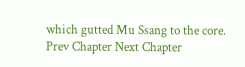which gutted Mu Ssang to the core.
Prev Chapter Next Chapter